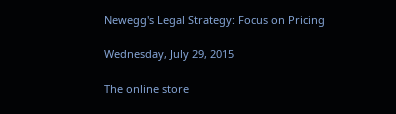Newegg's Legal Strategy: Focus on Pricing

Wednesday, July 29, 2015

The online store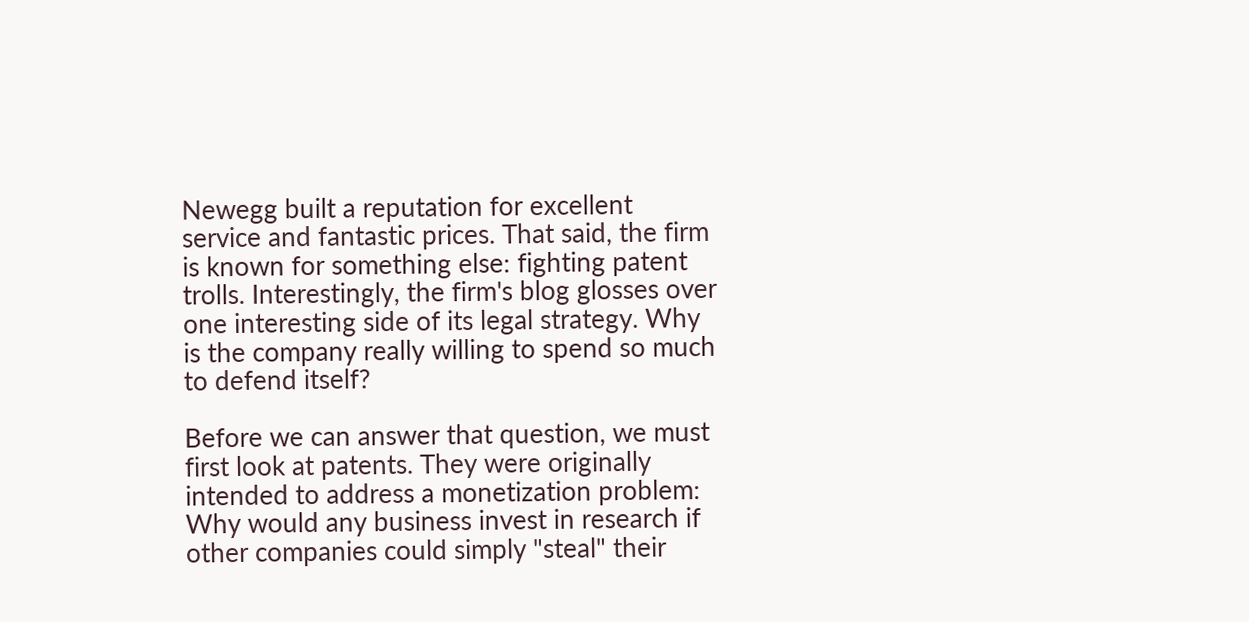Newegg built a reputation for excellent service and fantastic prices. That said, the firm is known for something else: fighting patent trolls. Interestingly, the firm's blog glosses over one interesting side of its legal strategy. Why is the company really willing to spend so much to defend itself?

Before we can answer that question, we must first look at patents. They were originally intended to address a monetization problem: Why would any business invest in research if other companies could simply "steal" their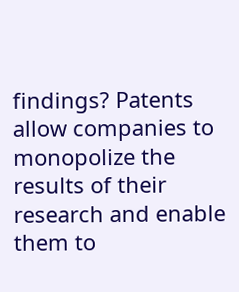findings? Patents allow companies to monopolize the results of their research and enable them to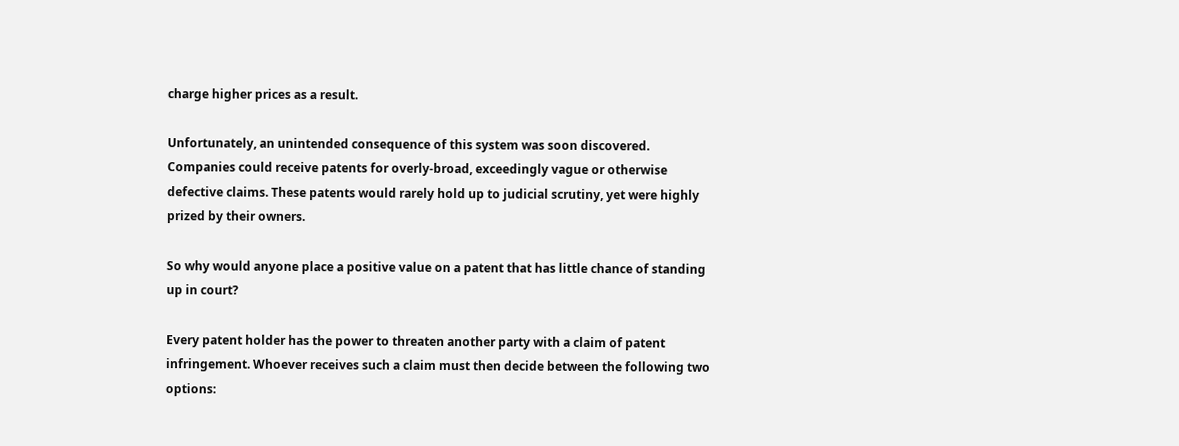charge higher prices as a result.

Unfortunately, an unintended consequence of this system was soon discovered. Companies could receive patents for overly-broad, exceedingly vague or otherwise defective claims. These patents would rarely hold up to judicial scrutiny, yet were highly prized by their owners.

So why would anyone place a positive value on a patent that has little chance of standing up in court?

Every patent holder has the power to threaten another party with a claim of patent infringement. Whoever receives such a claim must then decide between the following two options: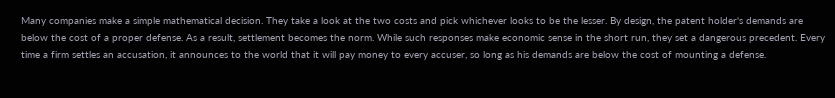Many companies make a simple mathematical decision. They take a look at the two costs and pick whichever looks to be the lesser. By design, the patent holder's demands are below the cost of a proper defense. As a result, settlement becomes the norm. While such responses make economic sense in the short run, they set a dangerous precedent. Every time a firm settles an accusation, it announces to the world that it will pay money to every accuser, so long as his demands are below the cost of mounting a defense.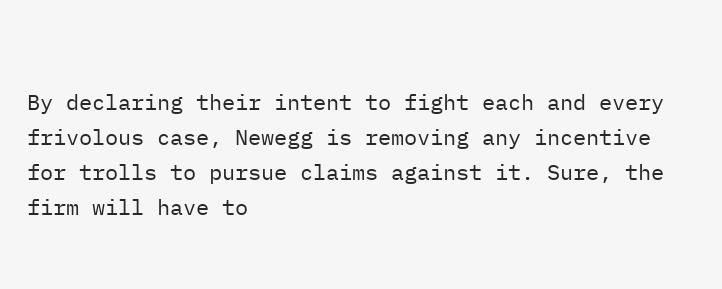By declaring their intent to fight each and every frivolous case, Newegg is removing any incentive for trolls to pursue claims against it. Sure, the firm will have to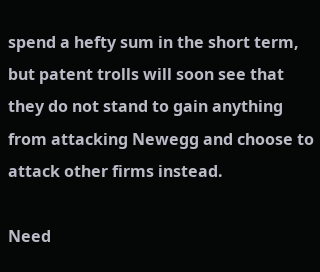spend a hefty sum in the short term, but patent trolls will soon see that they do not stand to gain anything from attacking Newegg and choose to attack other firms instead.

Need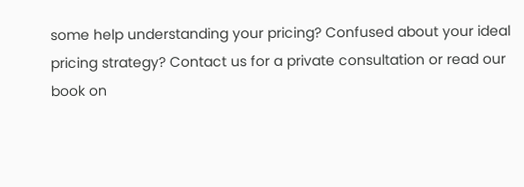some help understanding your pricing? Confused about your ideal pricing strategy? Contact us for a private consultation or read our book on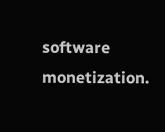software monetization.